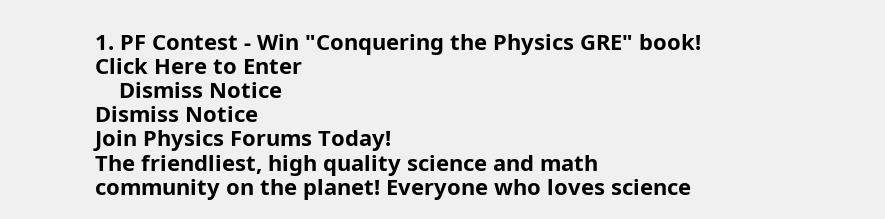1. PF Contest - Win "Conquering the Physics GRE" book! Click Here to Enter
    Dismiss Notice
Dismiss Notice
Join Physics Forums Today!
The friendliest, high quality science and math community on the planet! Everyone who loves science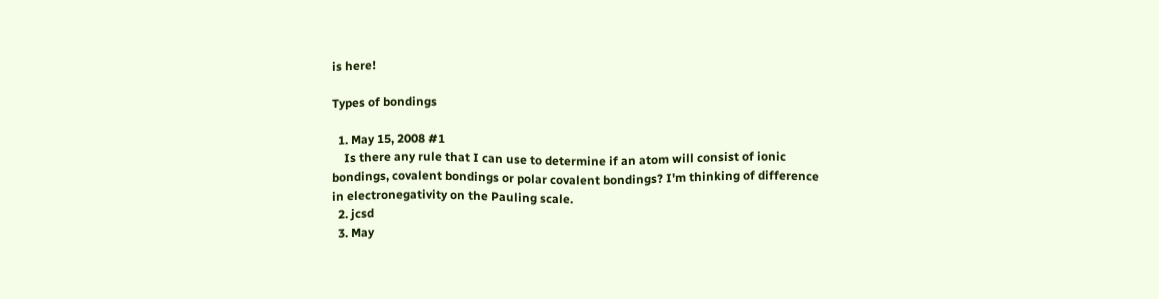is here!

Types of bondings

  1. May 15, 2008 #1
    Is there any rule that I can use to determine if an atom will consist of ionic bondings, covalent bondings or polar covalent bondings? I'm thinking of difference in electronegativity on the Pauling scale.
  2. jcsd
  3. May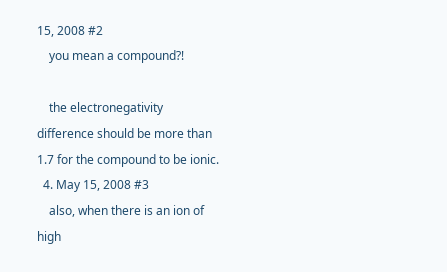15, 2008 #2
    you mean a compound?!

    the electronegativity difference should be more than 1.7 for the compound to be ionic.
  4. May 15, 2008 #3
    also, when there is an ion of high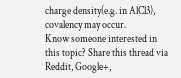charge density(e.g. in AlCl3), covalency may occur.
Know someone interested in this topic? Share this thread via Reddit, Google+,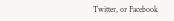Twitter, or Facebook